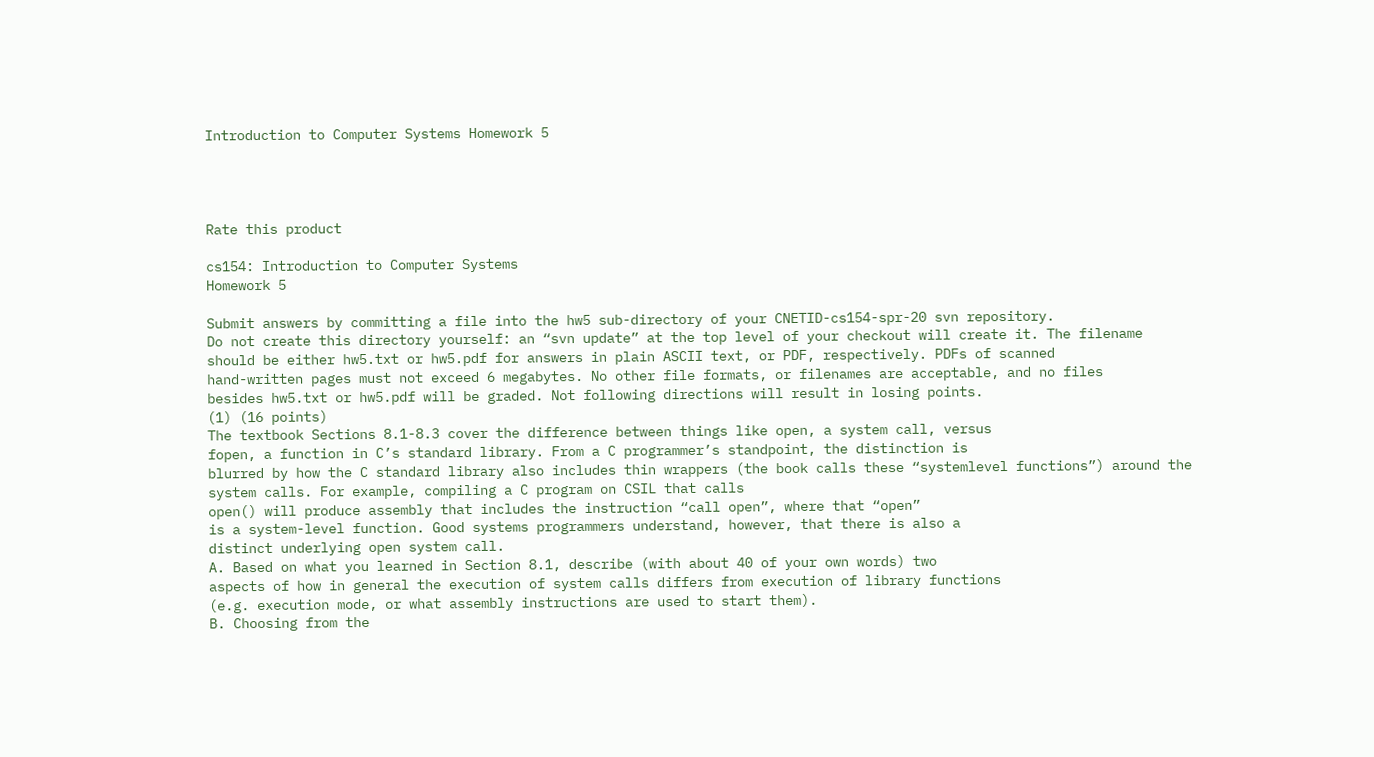Introduction to Computer Systems Homework 5




Rate this product

cs154: Introduction to Computer Systems
Homework 5

Submit answers by committing a file into the hw5 sub-directory of your CNETID-cs154-spr-20 svn repository.
Do not create this directory yourself: an “svn update” at the top level of your checkout will create it. The filename
should be either hw5.txt or hw5.pdf for answers in plain ASCII text, or PDF, respectively. PDFs of scanned
hand-written pages must not exceed 6 megabytes. No other file formats, or filenames are acceptable, and no files
besides hw5.txt or hw5.pdf will be graded. Not following directions will result in losing points.
(1) (16 points)
The textbook Sections 8.1-8.3 cover the difference between things like open, a system call, versus
fopen, a function in C’s standard library. From a C programmer’s standpoint, the distinction is
blurred by how the C standard library also includes thin wrappers (the book calls these “systemlevel functions”) around the system calls. For example, compiling a C program on CSIL that calls
open() will produce assembly that includes the instruction “call open”, where that “open”
is a system-level function. Good systems programmers understand, however, that there is also a
distinct underlying open system call.
A. Based on what you learned in Section 8.1, describe (with about 40 of your own words) two
aspects of how in general the execution of system calls differs from execution of library functions
(e.g. execution mode, or what assembly instructions are used to start them).
B. Choosing from the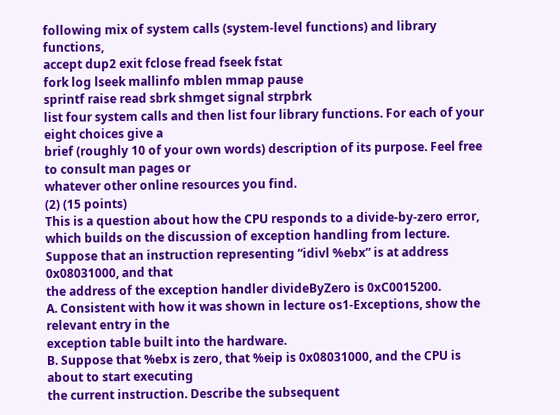following mix of system calls (system-level functions) and library functions,
accept dup2 exit fclose fread fseek fstat
fork log lseek mallinfo mblen mmap pause
sprintf raise read sbrk shmget signal strpbrk
list four system calls and then list four library functions. For each of your eight choices give a
brief (roughly 10 of your own words) description of its purpose. Feel free to consult man pages or
whatever other online resources you find.
(2) (15 points)
This is a question about how the CPU responds to a divide-by-zero error, which builds on the discussion of exception handling from lecture.
Suppose that an instruction representing “idivl %ebx” is at address 0x08031000, and that
the address of the exception handler divideByZero is 0xC0015200.
A. Consistent with how it was shown in lecture os1-Exceptions, show the relevant entry in the
exception table built into the hardware.
B. Suppose that %ebx is zero, that %eip is 0x08031000, and the CPU is about to start executing
the current instruction. Describe the subsequent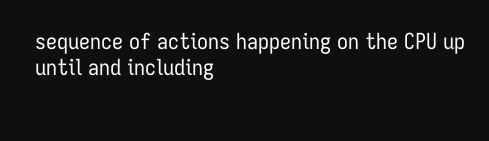sequence of actions happening on the CPU up
until and including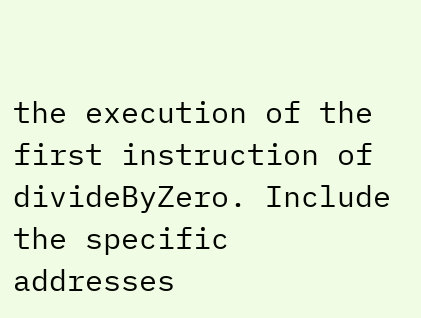the execution of the first instruction of divideByZero. Include the specific
addresses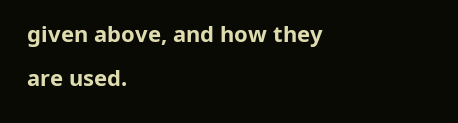given above, and how they are used.